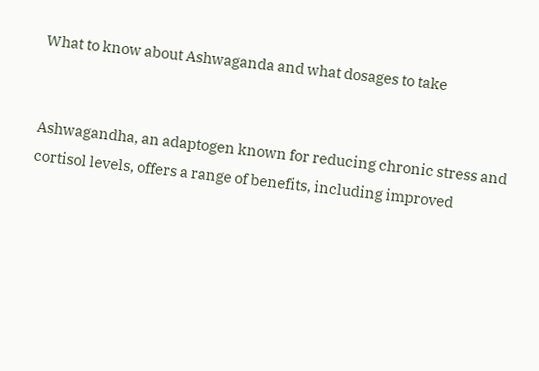What to know about Ashwaganda and what dosages to take


Ashwagandha, an adaptogen known for reducing chronic stress and cortisol levels, offers a range of benefits, including improved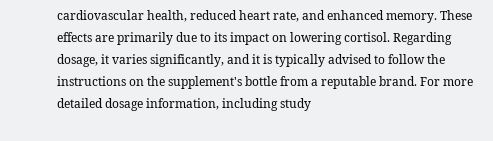cardiovascular health, reduced heart rate, and enhanced memory. These effects are primarily due to its impact on lowering cortisol. Regarding dosage, it varies significantly, and it is typically advised to follow the instructions on the supplement's bottle from a reputable brand. For more detailed dosage information, including study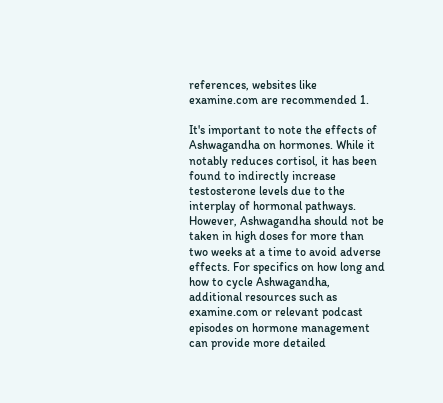references, websites like examine.com are recommended 1.

It's important to note the effects of Ashwagandha on hormones. While it notably reduces cortisol, it has been found to indirectly increase testosterone levels due to the interplay of hormonal pathways. However, Ashwagandha should not be taken in high doses for more than two weeks at a time to avoid adverse effects. For specifics on how long and how to cycle Ashwagandha, additional resources such as examine.com or relevant podcast episodes on hormone management can provide more detailed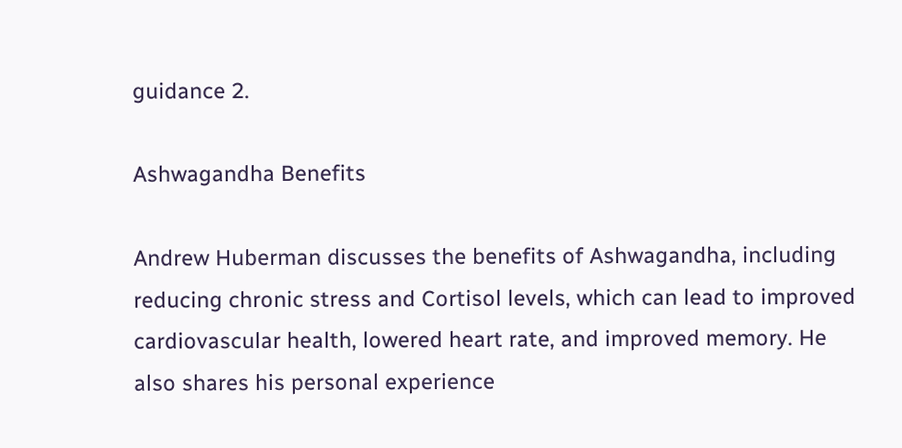guidance 2.

Ashwagandha Benefits

Andrew Huberman discusses the benefits of Ashwagandha, including reducing chronic stress and Cortisol levels, which can lead to improved cardiovascular health, lowered heart rate, and improved memory. He also shares his personal experience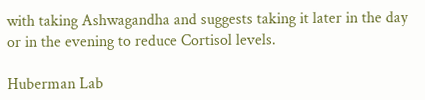with taking Ashwagandha and suggests taking it later in the day or in the evening to reduce Cortisol levels.

Huberman Lab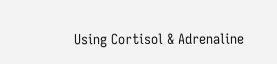Using Cortisol & Adrenaline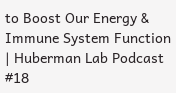to Boost Our Energy & Immune System Function | Huberman Lab Podcast #18